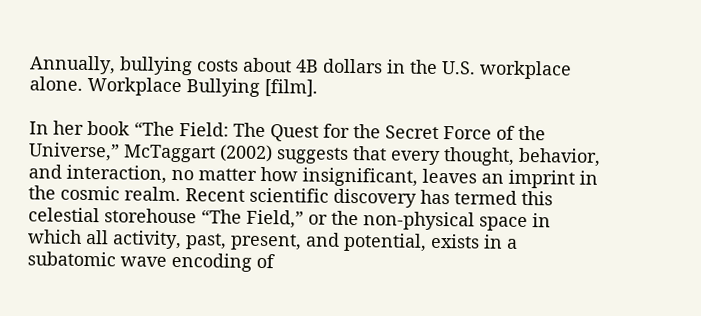Annually, bullying costs about 4B dollars in the U.S. workplace alone. Workplace Bullying [film].

In her book “The Field: The Quest for the Secret Force of the Universe,” McTaggart (2002) suggests that every thought, behavior, and interaction, no matter how insignificant, leaves an imprint in the cosmic realm. Recent scientific discovery has termed this celestial storehouse “The Field,” or the non-physical space in which all activity, past, present, and potential, exists in a subatomic wave encoding of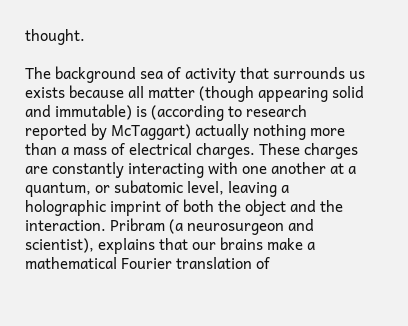thought.

The background sea of activity that surrounds us exists because all matter (though appearing solid and immutable) is (according to research reported by McTaggart) actually nothing more than a mass of electrical charges. These charges are constantly interacting with one another at a quantum, or subatomic level, leaving a holographic imprint of both the object and the interaction. Pribram (a neurosurgeon and scientist), explains that our brains make a mathematical Fourier translation of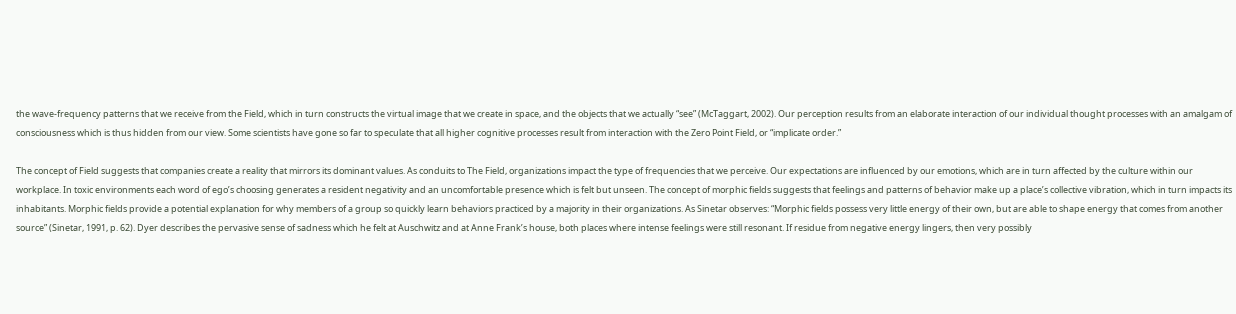the wave-frequency patterns that we receive from the Field, which in turn constructs the virtual image that we create in space, and the objects that we actually “see” (McTaggart, 2002). Our perception results from an elaborate interaction of our individual thought processes with an amalgam of consciousness which is thus hidden from our view. Some scientists have gone so far to speculate that all higher cognitive processes result from interaction with the Zero Point Field, or “implicate order.”

The concept of Field suggests that companies create a reality that mirrors its dominant values. As conduits to The Field, organizations impact the type of frequencies that we perceive. Our expectations are influenced by our emotions, which are in turn affected by the culture within our workplace. In toxic environments each word of ego’s choosing generates a resident negativity and an uncomfortable presence which is felt but unseen. The concept of morphic fields suggests that feelings and patterns of behavior make up a place’s collective vibration, which in turn impacts its inhabitants. Morphic fields provide a potential explanation for why members of a group so quickly learn behaviors practiced by a majority in their organizations. As Sinetar observes: “Morphic fields possess very little energy of their own, but are able to shape energy that comes from another source” (Sinetar, 1991, p. 62). Dyer describes the pervasive sense of sadness which he felt at Auschwitz and at Anne Frank’s house, both places where intense feelings were still resonant. If residue from negative energy lingers, then very possibly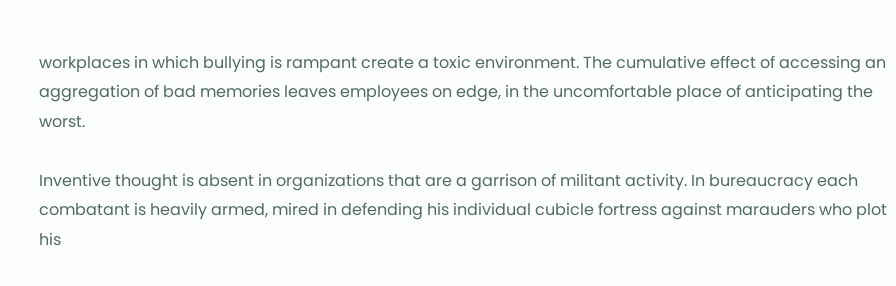workplaces in which bullying is rampant create a toxic environment. The cumulative effect of accessing an aggregation of bad memories leaves employees on edge, in the uncomfortable place of anticipating the worst.

Inventive thought is absent in organizations that are a garrison of militant activity. In bureaucracy each combatant is heavily armed, mired in defending his individual cubicle fortress against marauders who plot his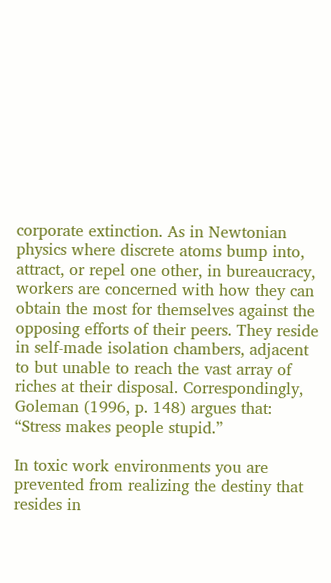corporate extinction. As in Newtonian physics where discrete atoms bump into, attract, or repel one other, in bureaucracy, workers are concerned with how they can obtain the most for themselves against the opposing efforts of their peers. They reside in self-made isolation chambers, adjacent to but unable to reach the vast array of riches at their disposal. Correspondingly, Goleman (1996, p. 148) argues that: “Stress makes people stupid.”

In toxic work environments you are prevented from realizing the destiny that resides in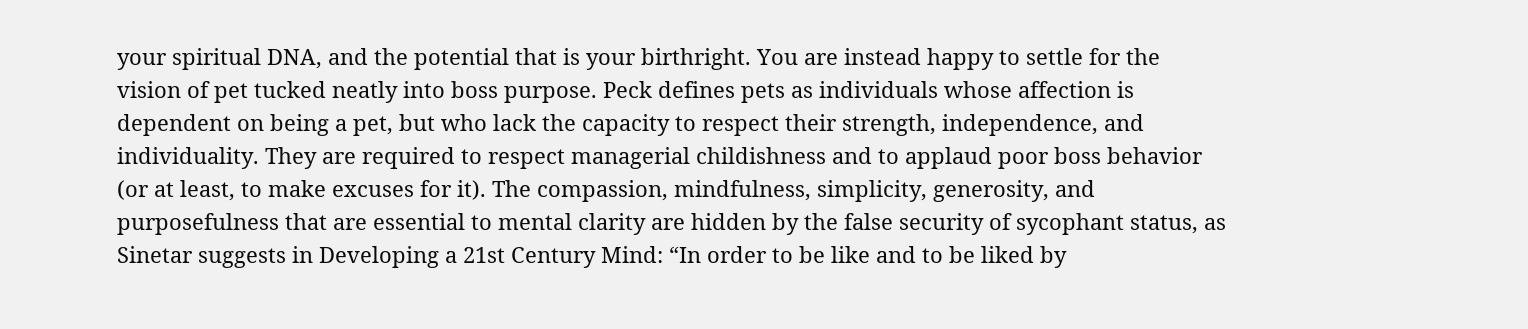your spiritual DNA, and the potential that is your birthright. You are instead happy to settle for the vision of pet tucked neatly into boss purpose. Peck defines pets as individuals whose affection is dependent on being a pet, but who lack the capacity to respect their strength, independence, and individuality. They are required to respect managerial childishness and to applaud poor boss behavior (or at least, to make excuses for it). The compassion, mindfulness, simplicity, generosity, and purposefulness that are essential to mental clarity are hidden by the false security of sycophant status, as Sinetar suggests in Developing a 21st Century Mind: “In order to be like and to be liked by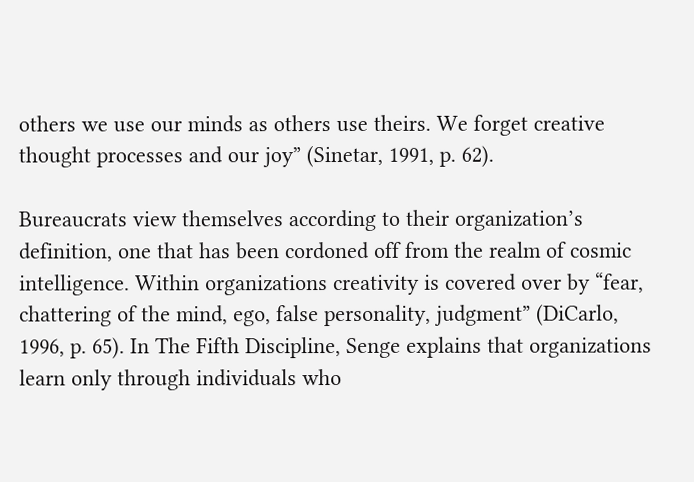others we use our minds as others use theirs. We forget creative thought processes and our joy” (Sinetar, 1991, p. 62).

Bureaucrats view themselves according to their organization’s definition, one that has been cordoned off from the realm of cosmic intelligence. Within organizations creativity is covered over by “fear, chattering of the mind, ego, false personality, judgment” (DiCarlo, 1996, p. 65). In The Fifth Discipline, Senge explains that organizations learn only through individuals who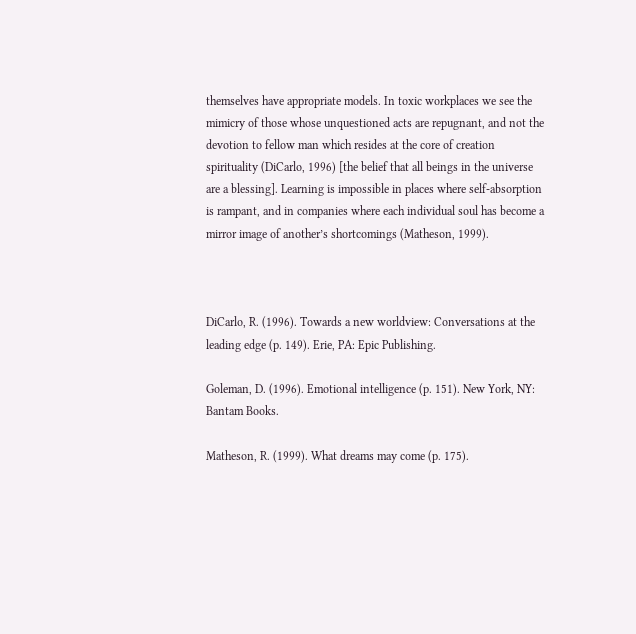themselves have appropriate models. In toxic workplaces we see the mimicry of those whose unquestioned acts are repugnant, and not the devotion to fellow man which resides at the core of creation spirituality (DiCarlo, 1996) [the belief that all beings in the universe are a blessing]. Learning is impossible in places where self-absorption is rampant, and in companies where each individual soul has become a mirror image of another’s shortcomings (Matheson, 1999).



DiCarlo, R. (1996). Towards a new worldview: Conversations at the leading edge (p. 149). Erie, PA: Epic Publishing.

Goleman, D. (1996). Emotional intelligence (p. 151). New York, NY: Bantam Books.

Matheson, R. (1999). What dreams may come (p. 175).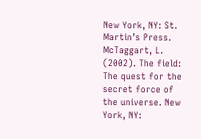New York, NY: St. Martin’s Press. McTaggart, L. (2002). The field: The quest for the secret force of the universe. New York, NY: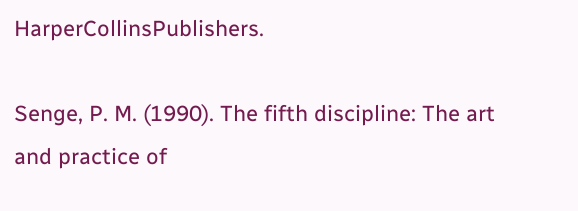HarperCollinsPublishers.

Senge, P. M. (1990). The fifth discipline: The art and practice of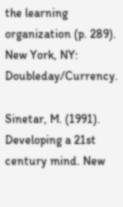the learning organization (p. 289). New York, NY: Doubleday/Currency.

Sinetar, M. (1991). Developing a 21st century mind. New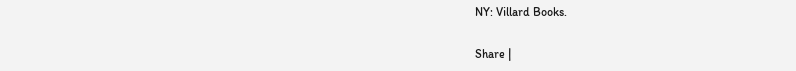NY: Villard Books.

Share |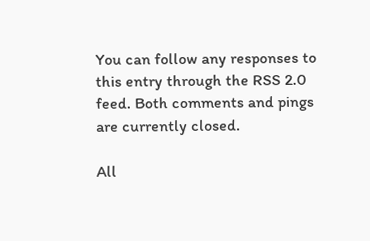You can follow any responses to this entry through the RSS 2.0 feed. Both comments and pings are currently closed.

All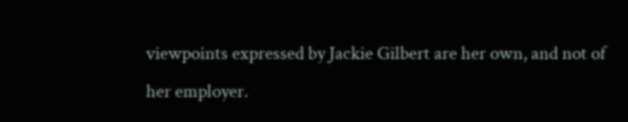viewpoints expressed by Jackie Gilbert are her own, and not of her employer.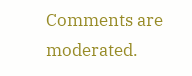Comments are moderated.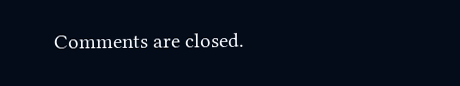Comments are closed.